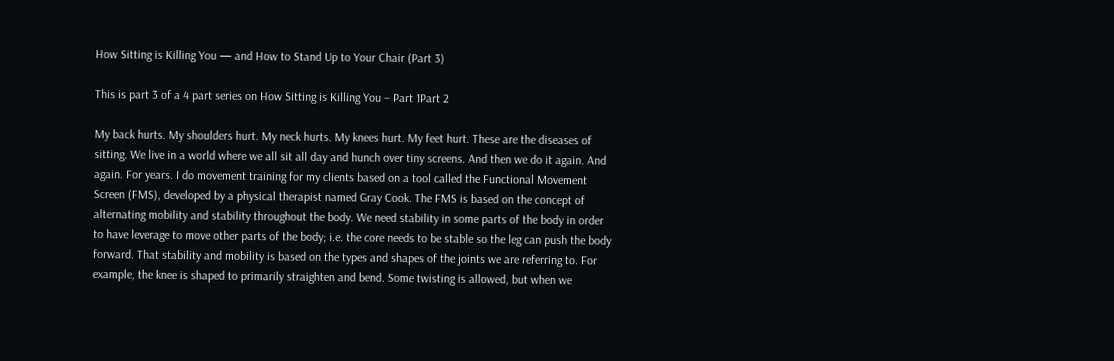How Sitting is Killing You — and How to Stand Up to Your Chair (Part 3)

This is part 3 of a 4 part series on How Sitting is Killing You – Part 1Part 2

My back hurts. My shoulders hurt. My neck hurts. My knees hurt. My feet hurt. These are the diseases of sitting. We live in a world where we all sit all day and hunch over tiny screens. And then we do it again. And again. For years. I do movement training for my clients based on a tool called the Functional Movement Screen (FMS), developed by a physical therapist named Gray Cook. The FMS is based on the concept of alternating mobility and stability throughout the body. We need stability in some parts of the body in order to have leverage to move other parts of the body; i.e. the core needs to be stable so the leg can push the body forward. That stability and mobility is based on the types and shapes of the joints we are referring to. For example, the knee is shaped to primarily straighten and bend. Some twisting is allowed, but when we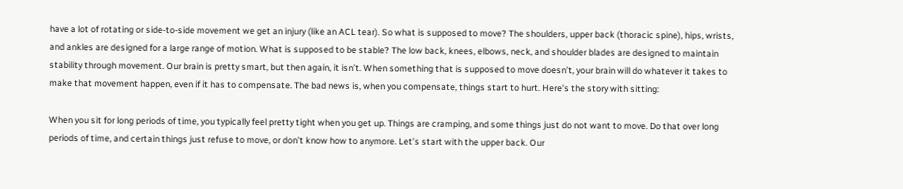have a lot of rotating or side-to-side movement we get an injury (like an ACL tear). So what is supposed to move? The shoulders, upper back (thoracic spine), hips, wrists, and ankles are designed for a large range of motion. What is supposed to be stable? The low back, knees, elbows, neck, and shoulder blades are designed to maintain stability through movement. Our brain is pretty smart, but then again, it isn’t. When something that is supposed to move doesn’t, your brain will do whatever it takes to make that movement happen, even if it has to compensate. The bad news is, when you compensate, things start to hurt. Here’s the story with sitting:

When you sit for long periods of time, you typically feel pretty tight when you get up. Things are cramping, and some things just do not want to move. Do that over long periods of time, and certain things just refuse to move, or don’t know how to anymore. Let’s start with the upper back. Our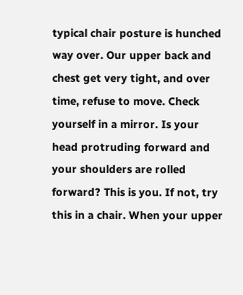typical chair posture is hunched way over. Our upper back and chest get very tight, and over time, refuse to move. Check yourself in a mirror. Is your head protruding forward and your shoulders are rolled forward? This is you. If not, try this in a chair. When your upper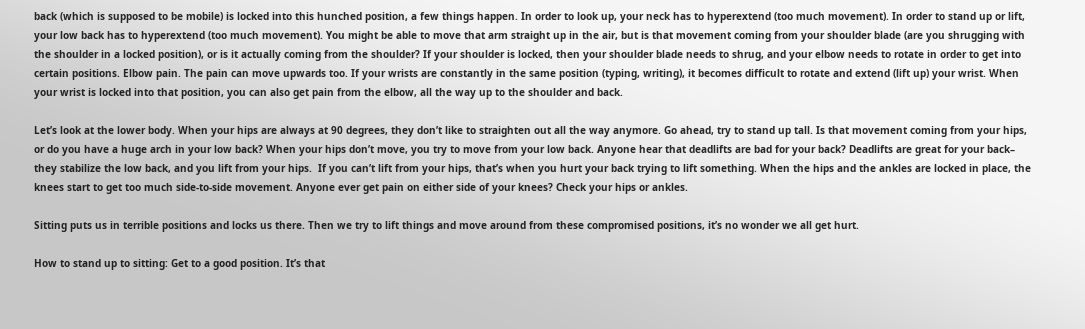back (which is supposed to be mobile) is locked into this hunched position, a few things happen. In order to look up, your neck has to hyperextend (too much movement). In order to stand up or lift, your low back has to hyperextend (too much movement). You might be able to move that arm straight up in the air, but is that movement coming from your shoulder blade (are you shrugging with the shoulder in a locked position), or is it actually coming from the shoulder? If your shoulder is locked, then your shoulder blade needs to shrug, and your elbow needs to rotate in order to get into certain positions. Elbow pain. The pain can move upwards too. If your wrists are constantly in the same position (typing, writing), it becomes difficult to rotate and extend (lift up) your wrist. When your wrist is locked into that position, you can also get pain from the elbow, all the way up to the shoulder and back.

Let’s look at the lower body. When your hips are always at 90 degrees, they don’t like to straighten out all the way anymore. Go ahead, try to stand up tall. Is that movement coming from your hips, or do you have a huge arch in your low back? When your hips don’t move, you try to move from your low back. Anyone hear that deadlifts are bad for your back? Deadlifts are great for your back– they stabilize the low back, and you lift from your hips.  If you can’t lift from your hips, that’s when you hurt your back trying to lift something. When the hips and the ankles are locked in place, the knees start to get too much side-to-side movement. Anyone ever get pain on either side of your knees? Check your hips or ankles.

Sitting puts us in terrible positions and locks us there. Then we try to lift things and move around from these compromised positions, it’s no wonder we all get hurt.

How to stand up to sitting: Get to a good position. It’s that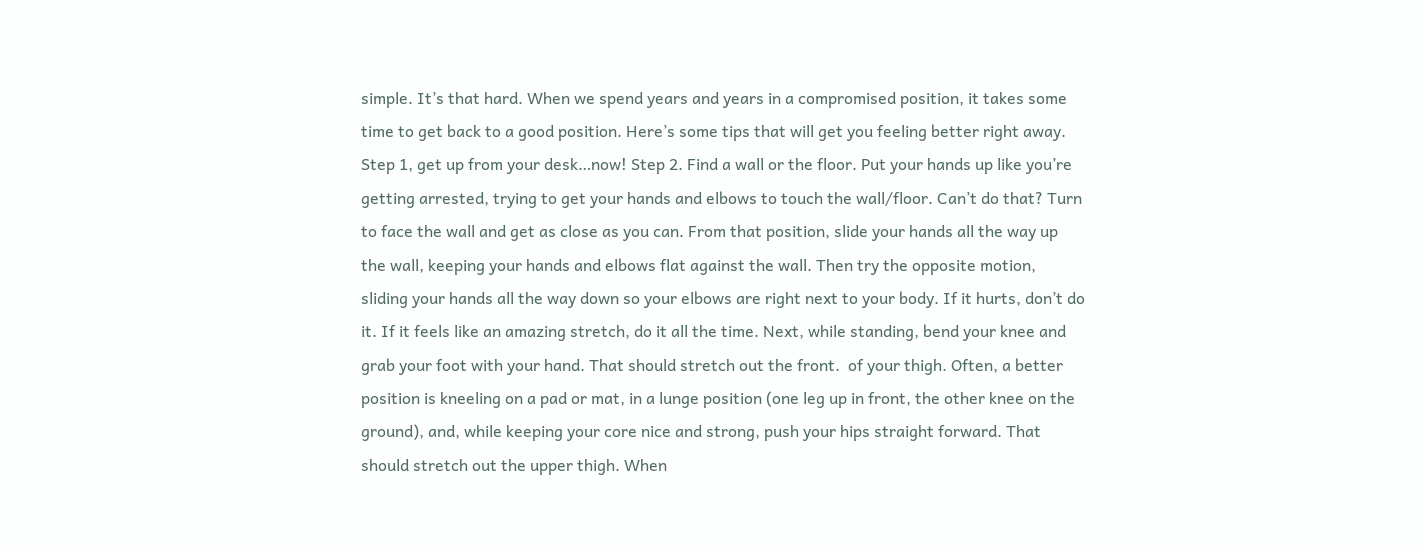simple. It’s that hard. When we spend years and years in a compromised position, it takes some time to get back to a good position. Here’s some tips that will get you feeling better right away. Step 1, get up from your desk…now! Step 2. Find a wall or the floor. Put your hands up like you’re getting arrested, trying to get your hands and elbows to touch the wall/floor. Can’t do that? Turn to face the wall and get as close as you can. From that position, slide your hands all the way up the wall, keeping your hands and elbows flat against the wall. Then try the opposite motion, sliding your hands all the way down so your elbows are right next to your body. If it hurts, don’t do it. If it feels like an amazing stretch, do it all the time. Next, while standing, bend your knee and grab your foot with your hand. That should stretch out the front.  of your thigh. Often, a better position is kneeling on a pad or mat, in a lunge position (one leg up in front, the other knee on the ground), and, while keeping your core nice and strong, push your hips straight forward. That should stretch out the upper thigh. When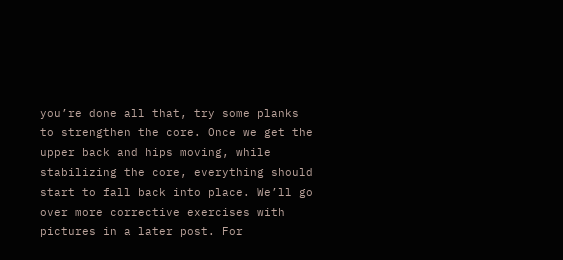you’re done all that, try some planks to strengthen the core. Once we get the upper back and hips moving, while stabilizing the core, everything should start to fall back into place. We’ll go over more corrective exercises with pictures in a later post. For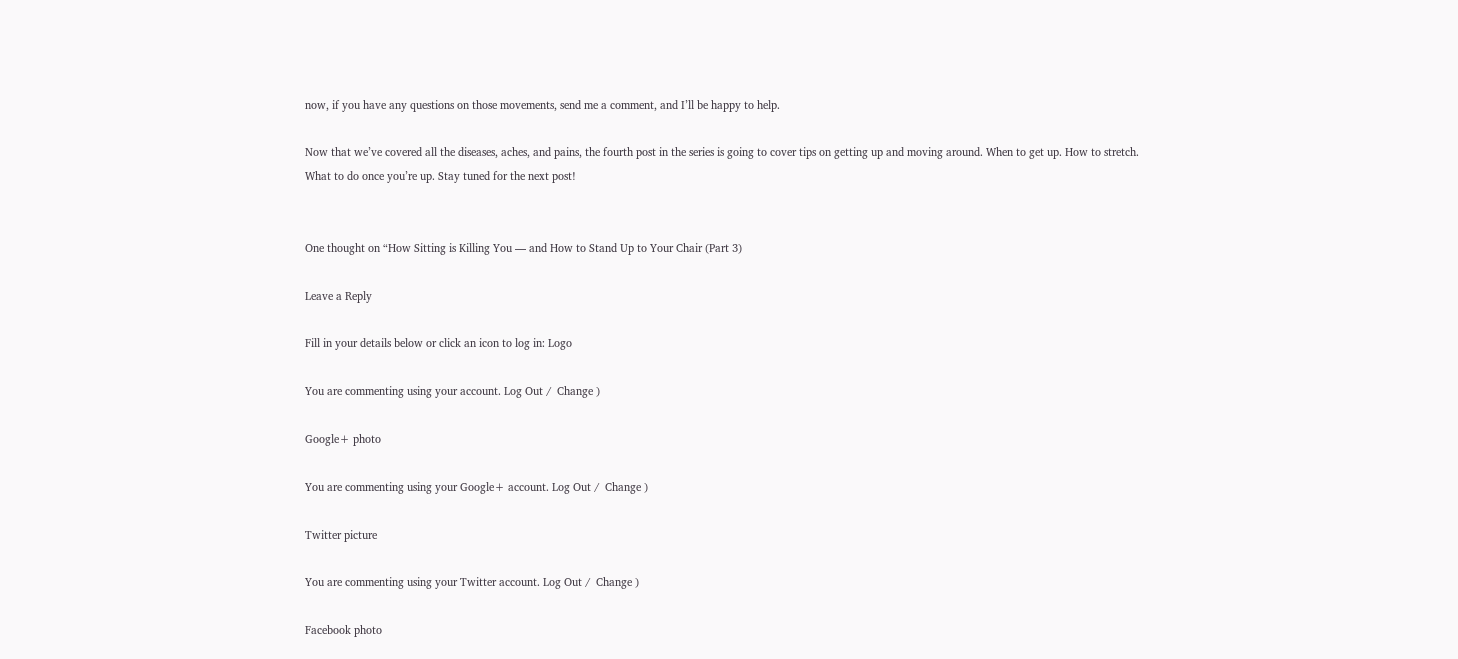now, if you have any questions on those movements, send me a comment, and I’ll be happy to help.

Now that we’ve covered all the diseases, aches, and pains, the fourth post in the series is going to cover tips on getting up and moving around. When to get up. How to stretch. What to do once you’re up. Stay tuned for the next post!


One thought on “How Sitting is Killing You — and How to Stand Up to Your Chair (Part 3)

Leave a Reply

Fill in your details below or click an icon to log in: Logo

You are commenting using your account. Log Out /  Change )

Google+ photo

You are commenting using your Google+ account. Log Out /  Change )

Twitter picture

You are commenting using your Twitter account. Log Out /  Change )

Facebook photo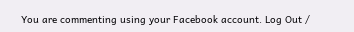You are commenting using your Facebook account. Log Out /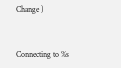Change )


Connecting to %s